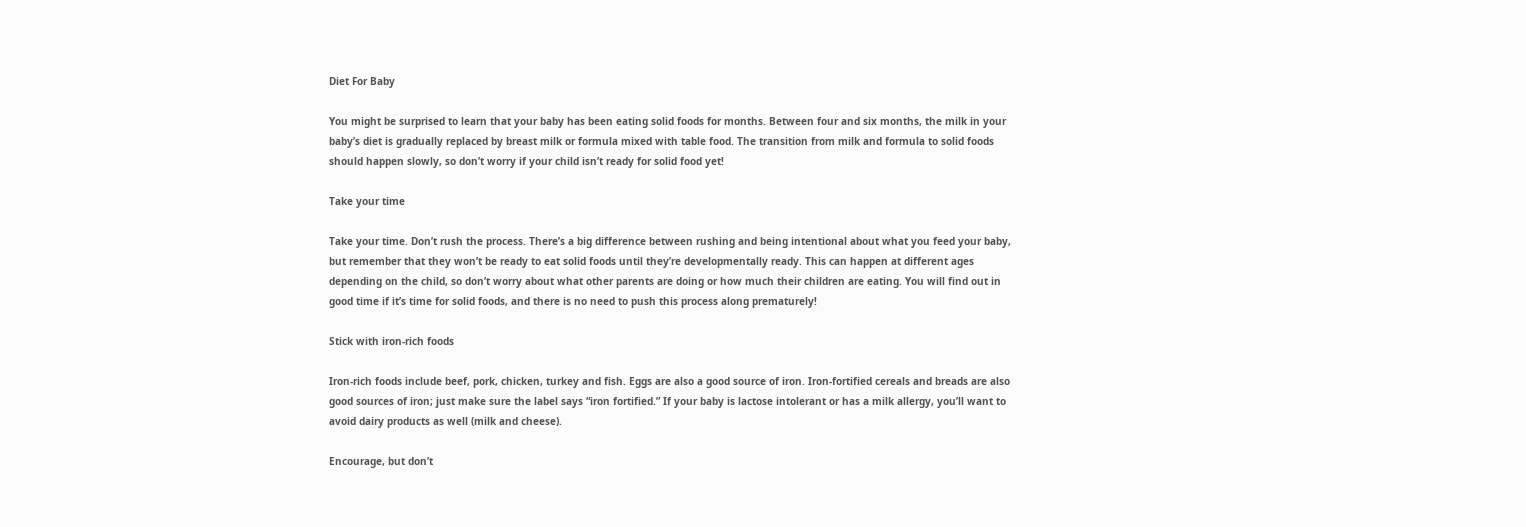Diet For Baby

You might be surprised to learn that your baby has been eating solid foods for months. Between four and six months, the milk in your baby’s diet is gradually replaced by breast milk or formula mixed with table food. The transition from milk and formula to solid foods should happen slowly, so don’t worry if your child isn’t ready for solid food yet!

Take your time

Take your time. Don’t rush the process. There’s a big difference between rushing and being intentional about what you feed your baby, but remember that they won’t be ready to eat solid foods until they’re developmentally ready. This can happen at different ages depending on the child, so don’t worry about what other parents are doing or how much their children are eating. You will find out in good time if it’s time for solid foods, and there is no need to push this process along prematurely!

Stick with iron-rich foods

Iron-rich foods include beef, pork, chicken, turkey and fish. Eggs are also a good source of iron. Iron-fortified cereals and breads are also good sources of iron; just make sure the label says “iron fortified.” If your baby is lactose intolerant or has a milk allergy, you’ll want to avoid dairy products as well (milk and cheese).

Encourage, but don’t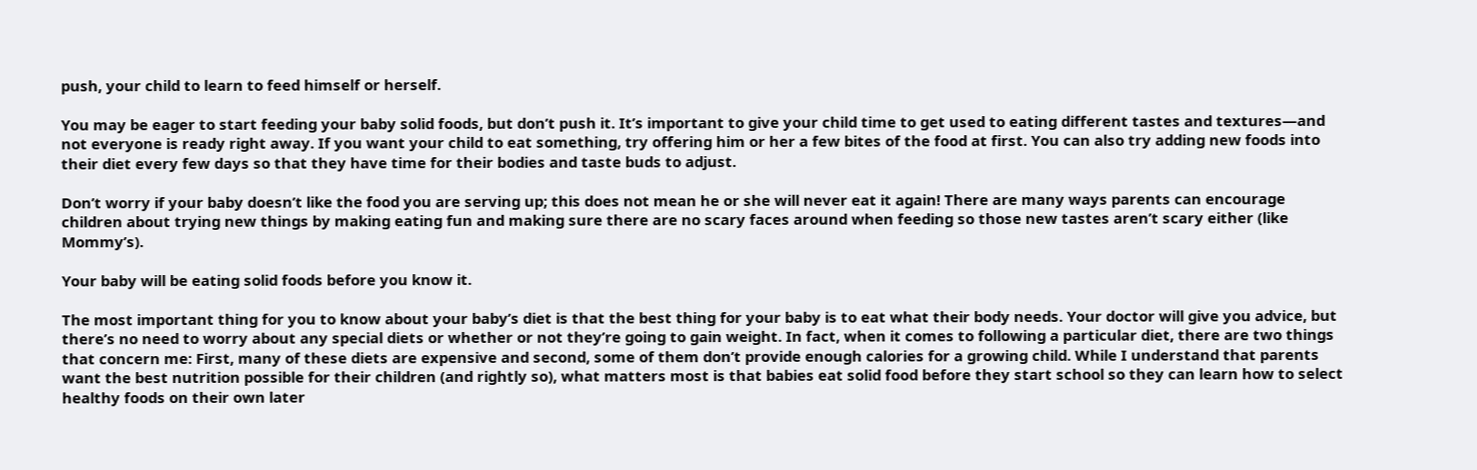push, your child to learn to feed himself or herself.

You may be eager to start feeding your baby solid foods, but don’t push it. It’s important to give your child time to get used to eating different tastes and textures—and not everyone is ready right away. If you want your child to eat something, try offering him or her a few bites of the food at first. You can also try adding new foods into their diet every few days so that they have time for their bodies and taste buds to adjust.

Don’t worry if your baby doesn’t like the food you are serving up; this does not mean he or she will never eat it again! There are many ways parents can encourage children about trying new things by making eating fun and making sure there are no scary faces around when feeding so those new tastes aren’t scary either (like Mommy’s).

Your baby will be eating solid foods before you know it.

The most important thing for you to know about your baby’s diet is that the best thing for your baby is to eat what their body needs. Your doctor will give you advice, but there’s no need to worry about any special diets or whether or not they’re going to gain weight. In fact, when it comes to following a particular diet, there are two things that concern me: First, many of these diets are expensive and second, some of them don’t provide enough calories for a growing child. While I understand that parents want the best nutrition possible for their children (and rightly so), what matters most is that babies eat solid food before they start school so they can learn how to select healthy foods on their own later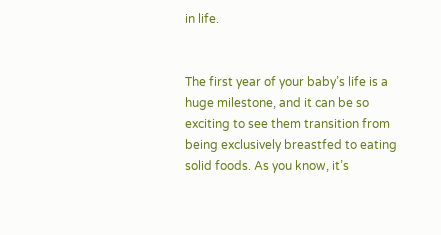in life.


The first year of your baby’s life is a huge milestone, and it can be so exciting to see them transition from being exclusively breastfed to eating solid foods. As you know, it’s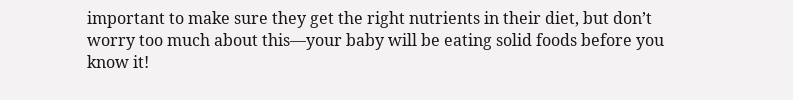important to make sure they get the right nutrients in their diet, but don’t worry too much about this—your baby will be eating solid foods before you know it!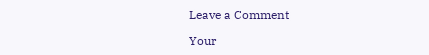Leave a Comment

Your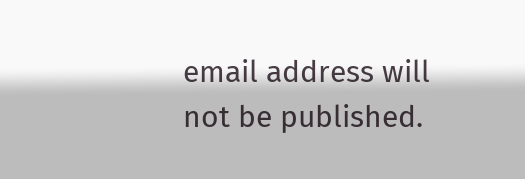email address will not be published.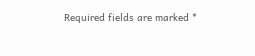Required fields are marked *